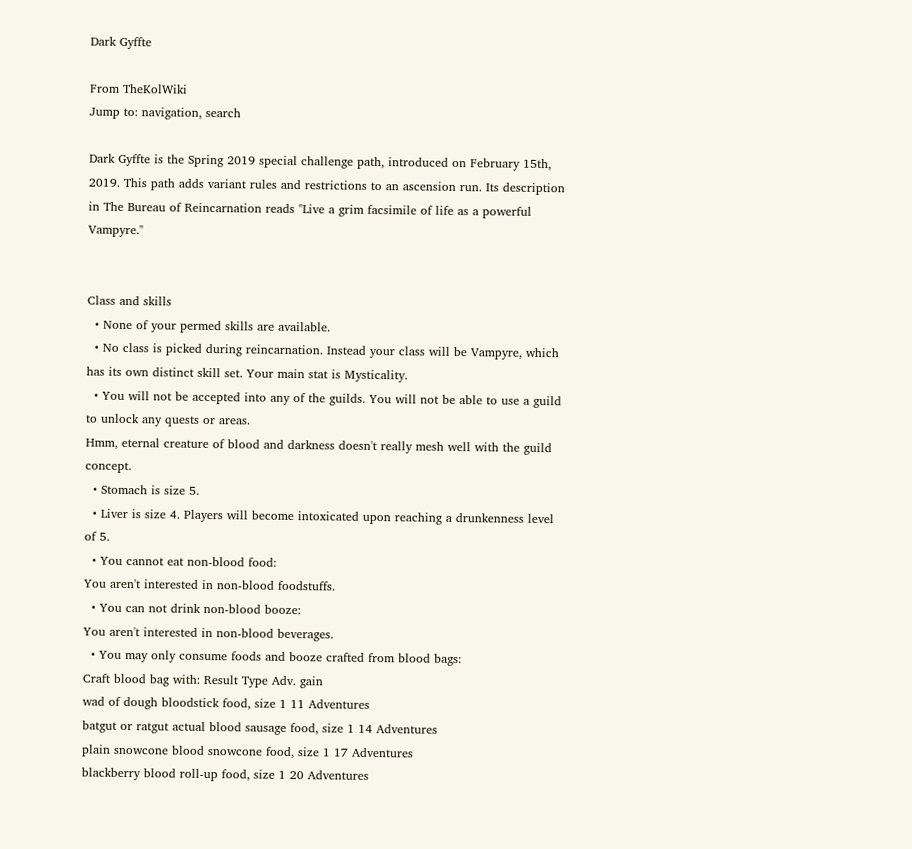Dark Gyffte

From TheKolWiki
Jump to: navigation, search

Dark Gyffte is the Spring 2019 special challenge path, introduced on February 15th, 2019. This path adds variant rules and restrictions to an ascension run. Its description in The Bureau of Reincarnation reads "Live a grim facsimile of life as a powerful Vampyre."


Class and skills
  • None of your permed skills are available.
  • No class is picked during reincarnation. Instead your class will be Vampyre, which has its own distinct skill set. Your main stat is Mysticality.
  • You will not be accepted into any of the guilds. You will not be able to use a guild to unlock any quests or areas.
Hmm, eternal creature of blood and darkness doesn't really mesh well with the guild concept.
  • Stomach is size 5.
  • Liver is size 4. Players will become intoxicated upon reaching a drunkenness level of 5.
  • You cannot eat non-blood food:
You aren't interested in non-blood foodstuffs.
  • You can not drink non-blood booze:
You aren't interested in non-blood beverages.
  • You may only consume foods and booze crafted from blood bags:
Craft blood bag with: Result Type Adv. gain
wad of dough bloodstick food, size 1 11 Adventures
batgut or ratgut actual blood sausage food, size 1 14 Adventures
plain snowcone blood snowcone food, size 1 17 Adventures
blackberry blood roll-up food, size 1 20 Adventures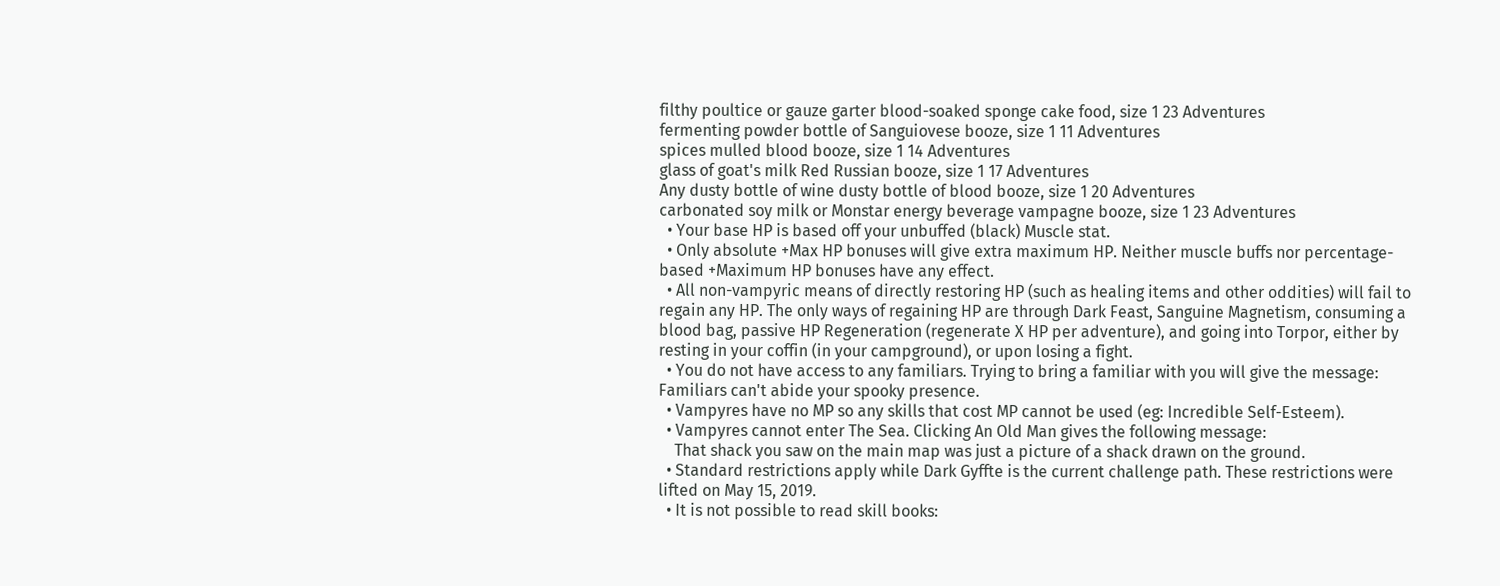filthy poultice or gauze garter blood-soaked sponge cake food, size 1 23 Adventures
fermenting powder bottle of Sanguiovese booze, size 1 11 Adventures
spices mulled blood booze, size 1 14 Adventures
glass of goat's milk Red Russian booze, size 1 17 Adventures
Any dusty bottle of wine dusty bottle of blood booze, size 1 20 Adventures
carbonated soy milk or Monstar energy beverage vampagne booze, size 1 23 Adventures
  • Your base HP is based off your unbuffed (black) Muscle stat.
  • Only absolute +Max HP bonuses will give extra maximum HP. Neither muscle buffs nor percentage-based +Maximum HP bonuses have any effect.
  • All non-vampyric means of directly restoring HP (such as healing items and other oddities) will fail to regain any HP. The only ways of regaining HP are through Dark Feast, Sanguine Magnetism, consuming a blood bag, passive HP Regeneration (regenerate X HP per adventure), and going into Torpor, either by resting in your coffin (in your campground), or upon losing a fight.
  • You do not have access to any familiars. Trying to bring a familiar with you will give the message:
Familiars can't abide your spooky presence.
  • Vampyres have no MP so any skills that cost MP cannot be used (eg: Incredible Self-Esteem).
  • Vampyres cannot enter The Sea. Clicking An Old Man gives the following message:
    That shack you saw on the main map was just a picture of a shack drawn on the ground.
  • Standard restrictions apply while Dark Gyffte is the current challenge path. These restrictions were lifted on May 15, 2019.
  • It is not possible to read skill books: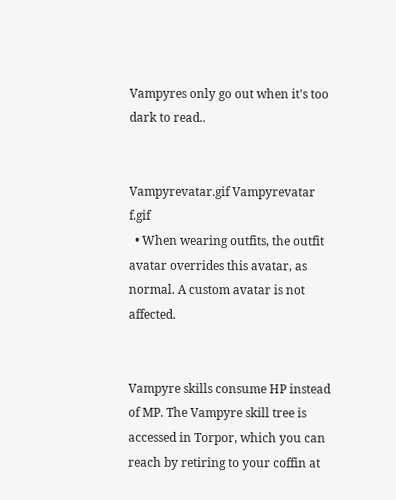Vampyres only go out when it's too dark to read..


Vampyrevatar.gif Vampyrevatar f.gif
  • When wearing outfits, the outfit avatar overrides this avatar, as normal. A custom avatar is not affected.


Vampyre skills consume HP instead of MP. The Vampyre skill tree is accessed in Torpor, which you can reach by retiring to your coffin at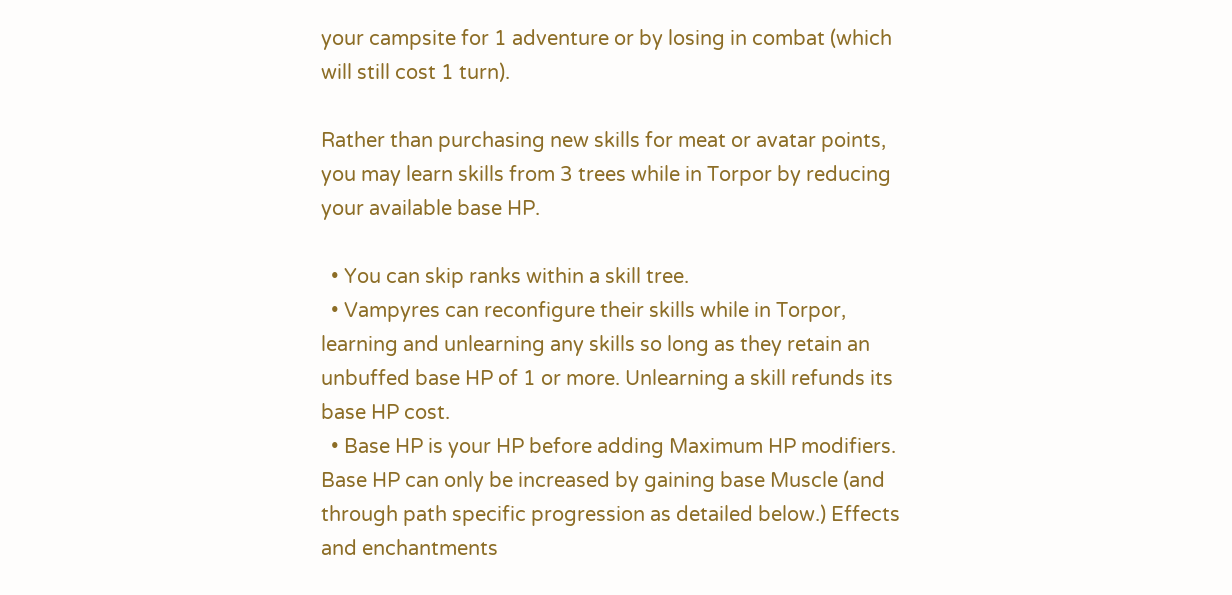your campsite for 1 adventure or by losing in combat (which will still cost 1 turn).

Rather than purchasing new skills for meat or avatar points, you may learn skills from 3 trees while in Torpor by reducing your available base HP.

  • You can skip ranks within a skill tree.
  • Vampyres can reconfigure their skills while in Torpor, learning and unlearning any skills so long as they retain an unbuffed base HP of 1 or more. Unlearning a skill refunds its base HP cost.
  • Base HP is your HP before adding Maximum HP modifiers. Base HP can only be increased by gaining base Muscle (and through path specific progression as detailed below.) Effects and enchantments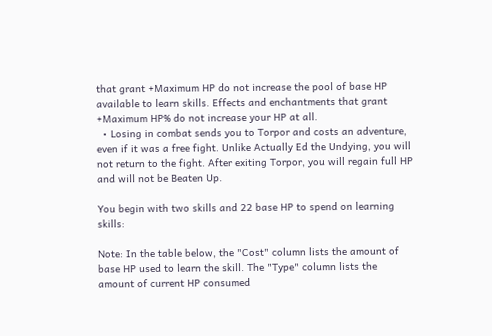that grant +Maximum HP do not increase the pool of base HP available to learn skills. Effects and enchantments that grant +Maximum HP% do not increase your HP at all.
  • Losing in combat sends you to Torpor and costs an adventure, even if it was a free fight. Unlike Actually Ed the Undying, you will not return to the fight. After exiting Torpor, you will regain full HP and will not be Beaten Up.

You begin with two skills and 22 base HP to spend on learning skills:

Note: In the table below, the "Cost" column lists the amount of base HP used to learn the skill. The "Type" column lists the amount of current HP consumed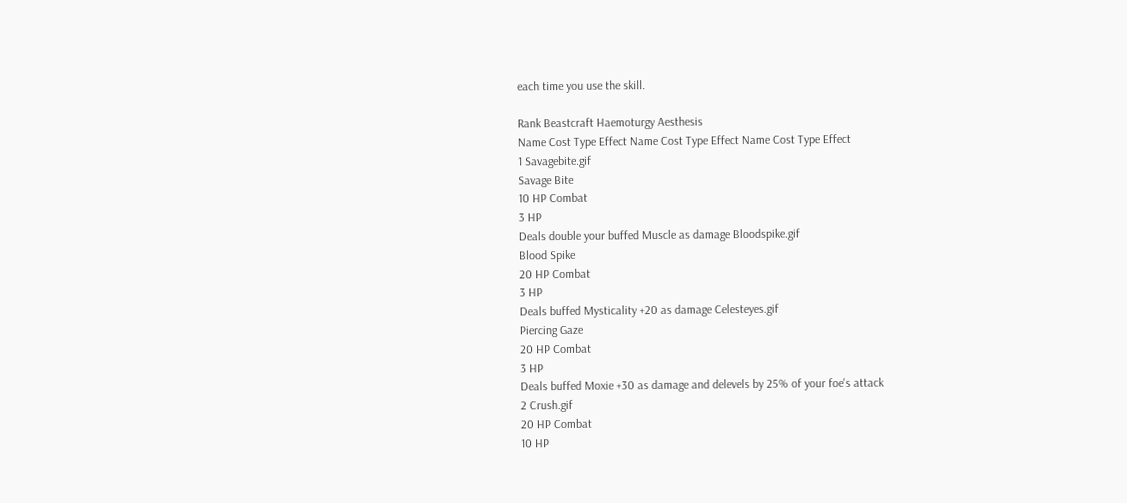each time you use the skill.

Rank Beastcraft Haemoturgy Aesthesis
Name Cost Type Effect Name Cost Type Effect Name Cost Type Effect
1 Savagebite.gif
Savage Bite
10 HP Combat
3 HP
Deals double your buffed Muscle as damage Bloodspike.gif
Blood Spike
20 HP Combat
3 HP
Deals buffed Mysticality +20 as damage Celesteyes.gif
Piercing Gaze
20 HP Combat
3 HP
Deals buffed Moxie +30 as damage and delevels by 25% of your foe's attack
2 Crush.gif
20 HP Combat
10 HP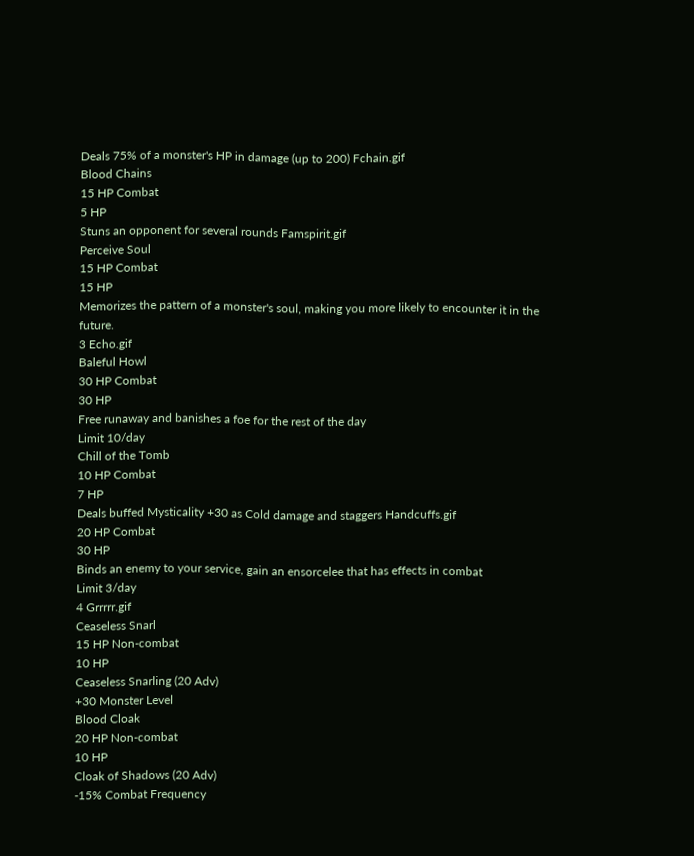Deals 75% of a monster's HP in damage (up to 200) Fchain.gif
Blood Chains
15 HP Combat
5 HP
Stuns an opponent for several rounds Famspirit.gif
Perceive Soul
15 HP Combat
15 HP
Memorizes the pattern of a monster's soul, making you more likely to encounter it in the future.
3 Echo.gif
Baleful Howl
30 HP Combat
30 HP
Free runaway and banishes a foe for the rest of the day
Limit 10/day
Chill of the Tomb
10 HP Combat
7 HP
Deals buffed Mysticality +30 as Cold damage and staggers Handcuffs.gif
20 HP Combat
30 HP
Binds an enemy to your service, gain an ensorcelee that has effects in combat
Limit 3/day
4 Grrrrr.gif
Ceaseless Snarl
15 HP Non-combat
10 HP
Ceaseless Snarling (20 Adv)
+30 Monster Level
Blood Cloak
20 HP Non-combat
10 HP
Cloak of Shadows (20 Adv)
-15% Combat Frequency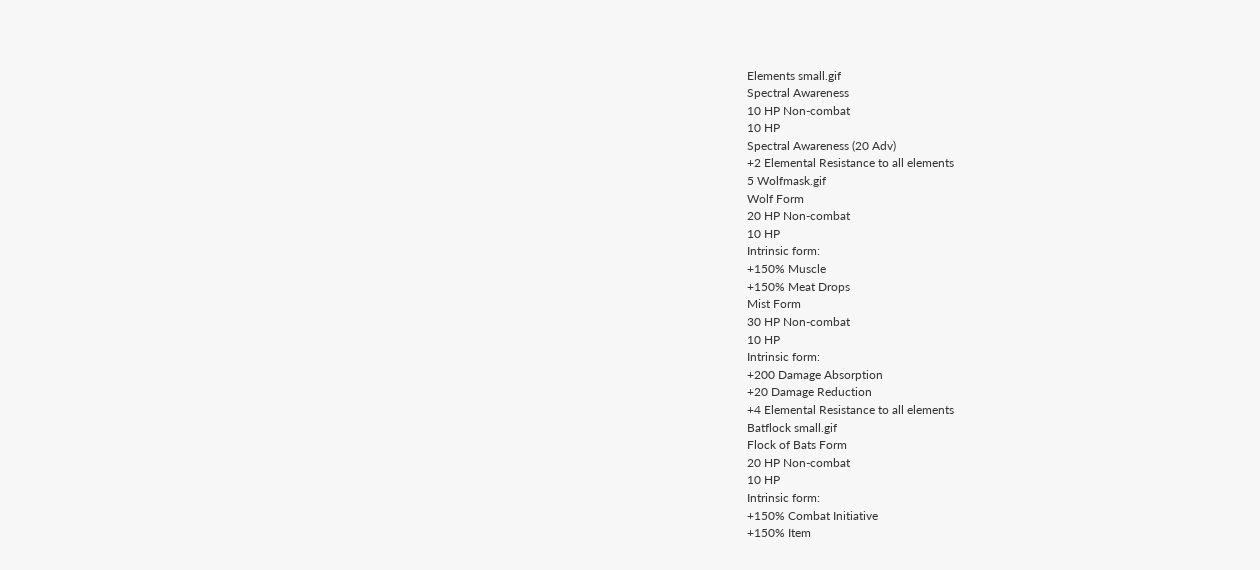Elements small.gif
Spectral Awareness
10 HP Non-combat
10 HP
Spectral Awareness (20 Adv)
+2 Elemental Resistance to all elements
5 Wolfmask.gif
Wolf Form
20 HP Non-combat
10 HP
Intrinsic form:
+150% Muscle
+150% Meat Drops
Mist Form
30 HP Non-combat
10 HP
Intrinsic form:
+200 Damage Absorption
+20 Damage Reduction
+4 Elemental Resistance to all elements
Batflock small.gif
Flock of Bats Form
20 HP Non-combat
10 HP
Intrinsic form:
+150% Combat Initiative
+150% Item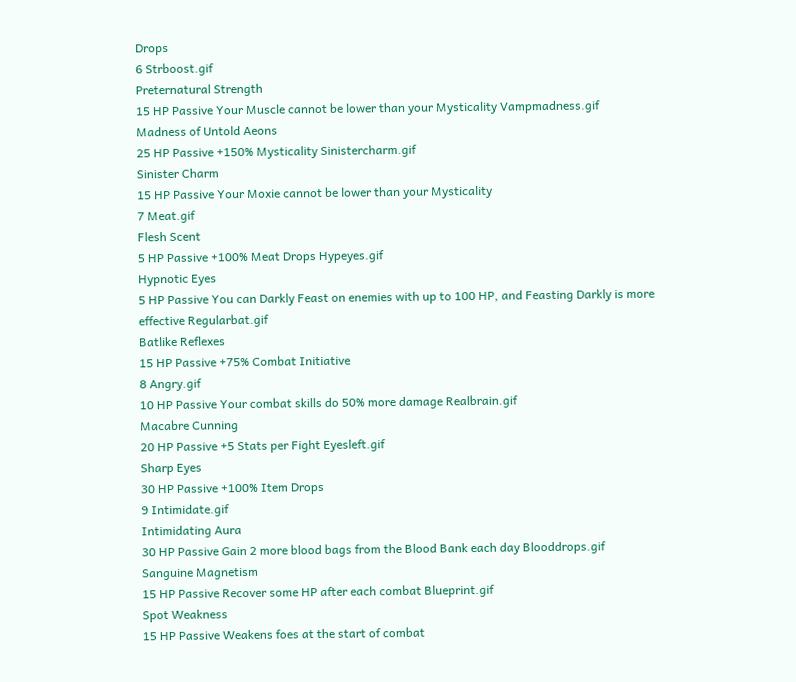Drops
6 Strboost.gif
Preternatural Strength
15 HP Passive Your Muscle cannot be lower than your Mysticality Vampmadness.gif
Madness of Untold Aeons
25 HP Passive +150% Mysticality Sinistercharm.gif
Sinister Charm
15 HP Passive Your Moxie cannot be lower than your Mysticality
7 Meat.gif
Flesh Scent
5 HP Passive +100% Meat Drops Hypeyes.gif
Hypnotic Eyes
5 HP Passive You can Darkly Feast on enemies with up to 100 HP, and Feasting Darkly is more effective Regularbat.gif
Batlike Reflexes
15 HP Passive +75% Combat Initiative
8 Angry.gif
10 HP Passive Your combat skills do 50% more damage Realbrain.gif
Macabre Cunning
20 HP Passive +5 Stats per Fight Eyesleft.gif
Sharp Eyes
30 HP Passive +100% Item Drops
9 Intimidate.gif
Intimidating Aura
30 HP Passive Gain 2 more blood bags from the Blood Bank each day Blooddrops.gif
Sanguine Magnetism
15 HP Passive Recover some HP after each combat Blueprint.gif
Spot Weakness
15 HP Passive Weakens foes at the start of combat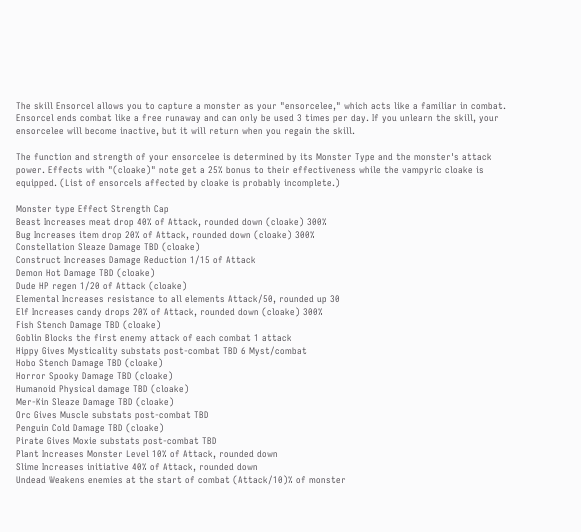The skill Ensorcel allows you to capture a monster as your "ensorcelee," which acts like a familiar in combat. Ensorcel ends combat like a free runaway and can only be used 3 times per day. If you unlearn the skill, your ensorcelee will become inactive, but it will return when you regain the skill.

The function and strength of your ensorcelee is determined by its Monster Type and the monster's attack power. Effects with "(cloake)" note get a 25% bonus to their effectiveness while the vampyric cloake is equipped. (List of ensorcels affected by cloake is probably incomplete.)

Monster type Effect Strength Cap
Beast Increases meat drop 40% of Attack, rounded down (cloake) 300%
Bug Increases item drop 20% of Attack, rounded down (cloake) 300%
Constellation Sleaze Damage TBD (cloake)
Construct Increases Damage Reduction 1/15 of Attack
Demon Hot Damage TBD (cloake)
Dude HP regen 1/20 of Attack (cloake)
Elemental Increases resistance to all elements Attack/50, rounded up 30
Elf Increases candy drops 20% of Attack, rounded down (cloake) 300%
Fish Stench Damage TBD (cloake)
Goblin Blocks the first enemy attack of each combat 1 attack
Hippy Gives Mysticality substats post-combat TBD 6 Myst/combat
Hobo Stench Damage TBD (cloake)
Horror Spooky Damage TBD (cloake)
Humanoid Physical damage TBD (cloake)
Mer-Kin Sleaze Damage TBD (cloake)
Orc Gives Muscle substats post-combat TBD
Penguin Cold Damage TBD (cloake)
Pirate Gives Moxie substats post-combat TBD
Plant Increases Monster Level 10% of Attack, rounded down
Slime Increases initiative 40% of Attack, rounded down
Undead Weakens enemies at the start of combat (Attack/10)% of monster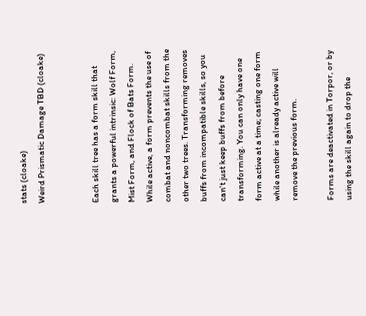stats (cloake)
Weird Prismatic Damage TBD (cloake)


Each skill tree has a form skill that grants a powerful intrinsic: Wolf Form, Mist Form, and Flock of Bats Form. While active, a form prevents the use of combat and noncombat skills from the other two trees. Transforming removes buffs from incompatible skills, so you can't just keep buffs from before transforming. You can only have one form active at a time; casting one form while another is already active will remove the previous form.

Forms are deactivated in Torpor, or by using the skill again to drop the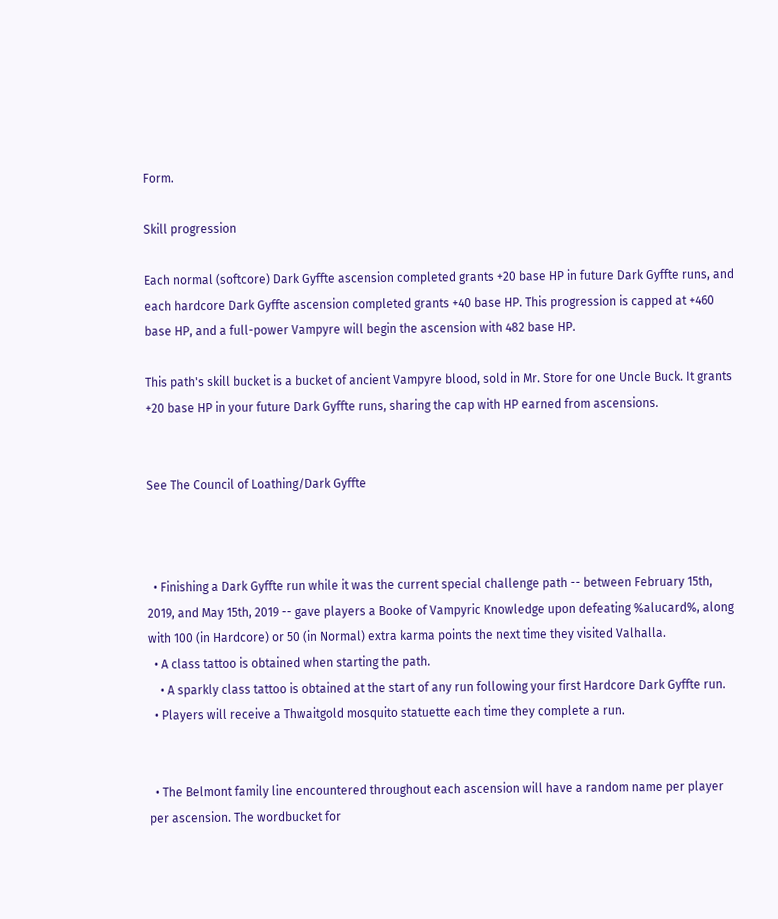Form.

Skill progression

Each normal (softcore) Dark Gyffte ascension completed grants +20 base HP in future Dark Gyffte runs, and each hardcore Dark Gyffte ascension completed grants +40 base HP. This progression is capped at +460 base HP, and a full-power Vampyre will begin the ascension with 482 base HP.

This path's skill bucket is a bucket of ancient Vampyre blood, sold in Mr. Store for one Uncle Buck. It grants +20 base HP in your future Dark Gyffte runs, sharing the cap with HP earned from ascensions.


See The Council of Loathing/Dark Gyffte



  • Finishing a Dark Gyffte run while it was the current special challenge path -- between February 15th, 2019, and May 15th, 2019 -- gave players a Booke of Vampyric Knowledge upon defeating %alucard%, along with 100 (in Hardcore) or 50 (in Normal) extra karma points the next time they visited Valhalla.
  • A class tattoo is obtained when starting the path.
    • A sparkly class tattoo is obtained at the start of any run following your first Hardcore Dark Gyffte run.
  • Players will receive a Thwaitgold mosquito statuette each time they complete a run.


  • The Belmont family line encountered throughout each ascension will have a random name per player per ascension. The wordbucket for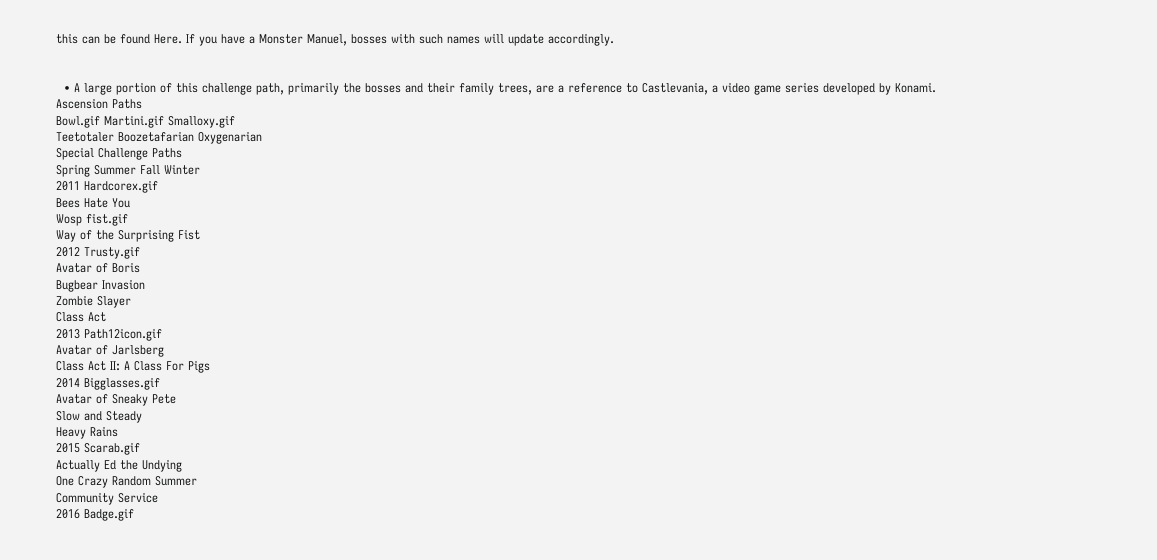this can be found Here. If you have a Monster Manuel, bosses with such names will update accordingly.


  • A large portion of this challenge path, primarily the bosses and their family trees, are a reference to Castlevania, a video game series developed by Konami.
Ascension Paths
Bowl.gif Martini.gif Smalloxy.gif
Teetotaler Boozetafarian Oxygenarian
Special Challenge Paths
Spring Summer Fall Winter
2011 Hardcorex.gif
Bees Hate You
Wosp fist.gif
Way of the Surprising Fist
2012 Trusty.gif
Avatar of Boris
Bugbear Invasion
Zombie Slayer
Class Act
2013 Path12icon.gif
Avatar of Jarlsberg
Class Act II: A Class For Pigs
2014 Bigglasses.gif
Avatar of Sneaky Pete
Slow and Steady
Heavy Rains
2015 Scarab.gif
Actually Ed the Undying
One Crazy Random Summer
Community Service
2016 Badge.gif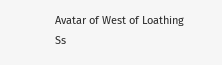Avatar of West of Loathing
Ss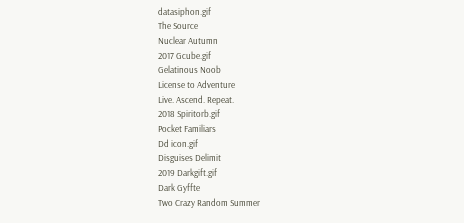datasiphon.gif
The Source
Nuclear Autumn
2017 Gcube.gif
Gelatinous Noob
License to Adventure
Live. Ascend. Repeat.
2018 Spiritorb.gif
Pocket Familiars
Dd icon.gif
Disguises Delimit
2019 Darkgift.gif
Dark Gyffte
Two Crazy Random Summer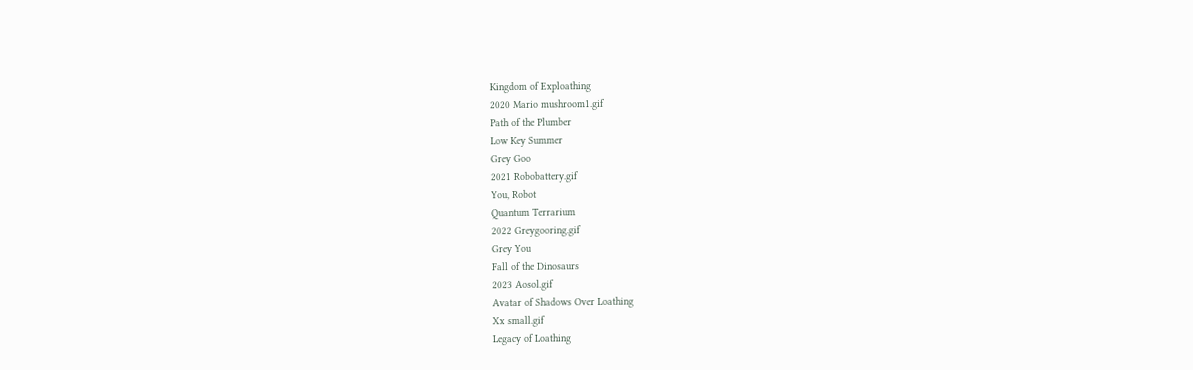Kingdom of Exploathing
2020 Mario mushroom1.gif
Path of the Plumber
Low Key Summer
Grey Goo
2021 Robobattery.gif
You, Robot
Quantum Terrarium
2022 Greygooring.gif
Grey You
Fall of the Dinosaurs
2023 Aosol.gif
Avatar of Shadows Over Loathing
Xx small.gif
Legacy of Loathing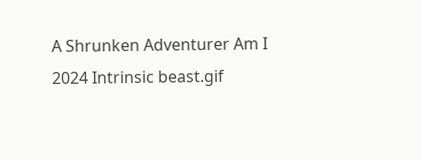A Shrunken Adventurer Am I
2024 Intrinsic beast.gif